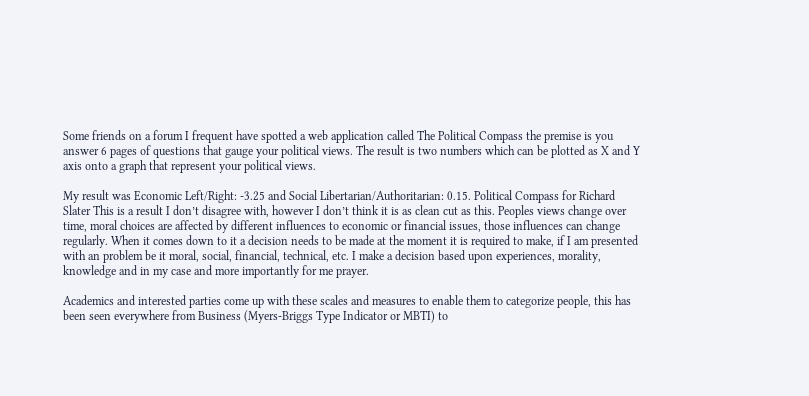Some friends on a forum I frequent have spotted a web application called The Political Compass the premise is you answer 6 pages of questions that gauge your political views. The result is two numbers which can be plotted as X and Y axis onto a graph that represent your political views.

My result was Economic Left/Right: -3.25 and Social Libertarian/Authoritarian: 0.15. Political Compass for Richard Slater This is a result I don’t disagree with, however I don’t think it is as clean cut as this. Peoples views change over time, moral choices are affected by different influences to economic or financial issues, those influences can change regularly. When it comes down to it a decision needs to be made at the moment it is required to make, if I am presented with an problem be it moral, social, financial, technical, etc. I make a decision based upon experiences, morality, knowledge and in my case and more importantly for me prayer.

Academics and interested parties come up with these scales and measures to enable them to categorize people, this has been seen everywhere from Business (Myers-Briggs Type Indicator or MBTI) to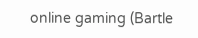online gaming (Bartle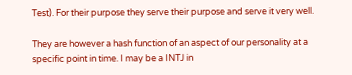Test). For their purpose they serve their purpose and serve it very well.

They are however a hash function of an aspect of our personality at a specific point in time. I may be a INTJ in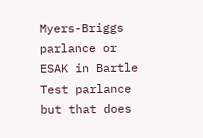Myers-Briggs parlance or ESAK in Bartle Test parlance but that does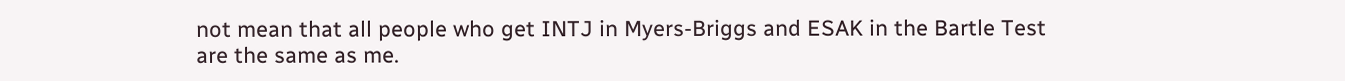not mean that all people who get INTJ in Myers-Briggs and ESAK in the Bartle Test are the same as me.